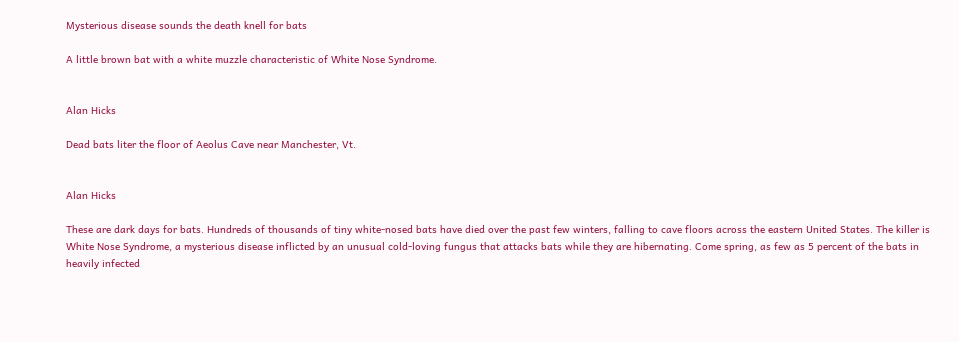Mysterious disease sounds the death knell for bats

A little brown bat with a white muzzle characteristic of White Nose Syndrome.


Alan Hicks

Dead bats liter the floor of Aeolus Cave near Manchester, Vt.


Alan Hicks

These are dark days for bats. Hundreds of thousands of tiny white-nosed bats have died over the past few winters, falling to cave floors across the eastern United States. The killer is White Nose Syndrome, a mysterious disease inflicted by an unusual cold-loving fungus that attacks bats while they are hibernating. Come spring, as few as 5 percent of the bats in heavily infected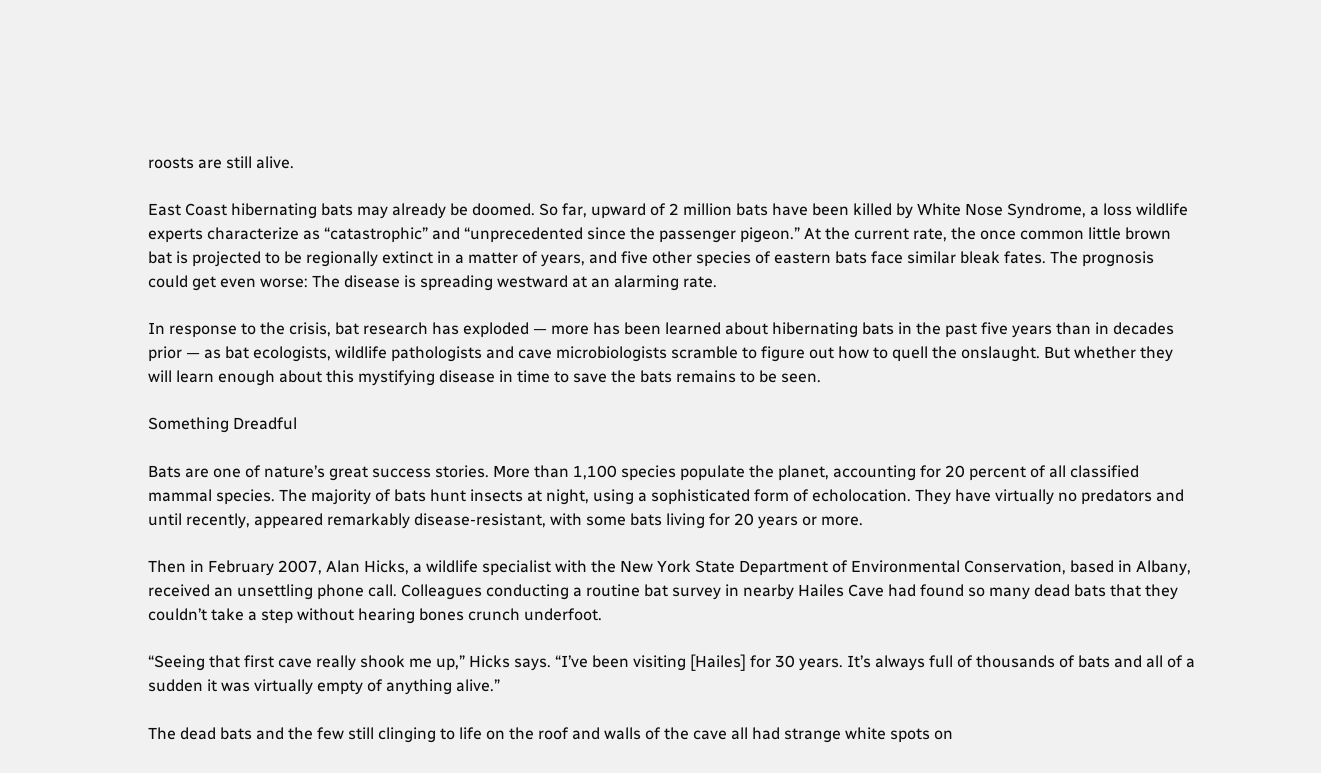roosts are still alive.

East Coast hibernating bats may already be doomed. So far, upward of 2 million bats have been killed by White Nose Syndrome, a loss wildlife experts characterize as “catastrophic” and “unprecedented since the passenger pigeon.” At the current rate, the once common little brown bat is projected to be regionally extinct in a matter of years, and five other species of eastern bats face similar bleak fates. The prognosis could get even worse: The disease is spreading westward at an alarming rate.

In response to the crisis, bat research has exploded — more has been learned about hibernating bats in the past five years than in decades prior — as bat ecologists, wildlife pathologists and cave microbiologists scramble to figure out how to quell the onslaught. But whether they will learn enough about this mystifying disease in time to save the bats remains to be seen.

Something Dreadful

Bats are one of nature’s great success stories. More than 1,100 species populate the planet, accounting for 20 percent of all classified mammal species. The majority of bats hunt insects at night, using a sophisticated form of echolocation. They have virtually no predators and until recently, appeared remarkably disease-resistant, with some bats living for 20 years or more.

Then in February 2007, Alan Hicks, a wildlife specialist with the New York State Department of Environmental Conservation, based in Albany, received an unsettling phone call. Colleagues conducting a routine bat survey in nearby Hailes Cave had found so many dead bats that they couldn’t take a step without hearing bones crunch underfoot.

“Seeing that first cave really shook me up,” Hicks says. “I’ve been visiting [Hailes] for 30 years. It’s always full of thousands of bats and all of a sudden it was virtually empty of anything alive.”

The dead bats and the few still clinging to life on the roof and walls of the cave all had strange white spots on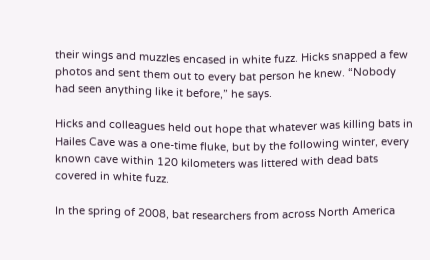their wings and muzzles encased in white fuzz. Hicks snapped a few photos and sent them out to every bat person he knew. “Nobody had seen anything like it before,” he says.

Hicks and colleagues held out hope that whatever was killing bats in Hailes Cave was a one-time fluke, but by the following winter, every known cave within 120 kilometers was littered with dead bats covered in white fuzz.

In the spring of 2008, bat researchers from across North America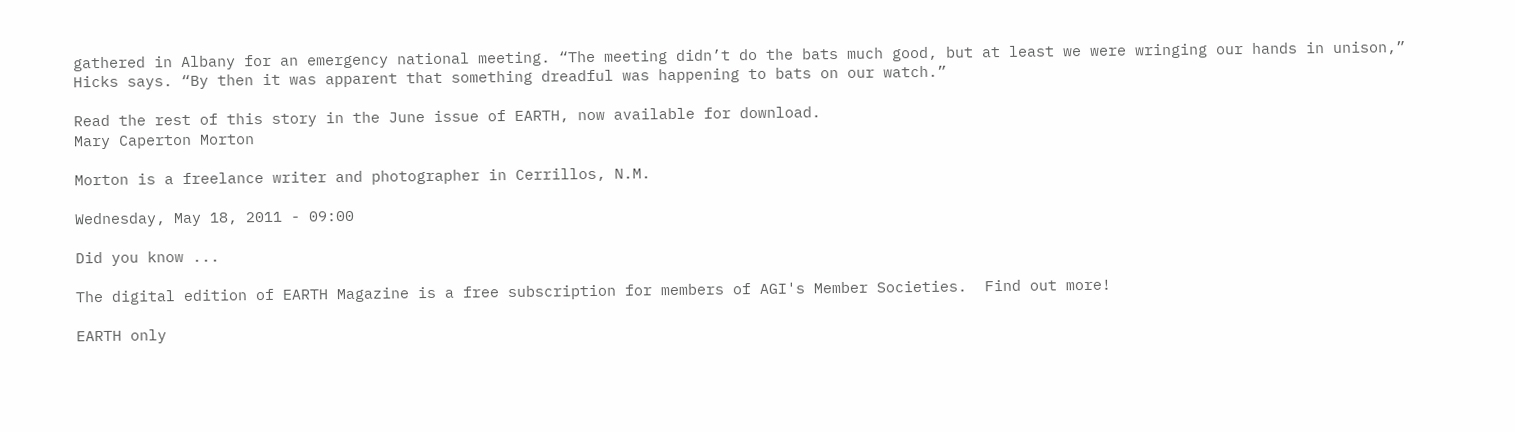gathered in Albany for an emergency national meeting. “The meeting didn’t do the bats much good, but at least we were wringing our hands in unison,” Hicks says. “By then it was apparent that something dreadful was happening to bats on our watch.”

Read the rest of this story in the June issue of EARTH, now available for download.
Mary Caperton Morton

Morton is a freelance writer and photographer in Cerrillos, N.M.

Wednesday, May 18, 2011 - 09:00

Did you know ...

The digital edition of EARTH Magazine is a free subscription for members of AGI's Member Societies.  Find out more!

EARTH only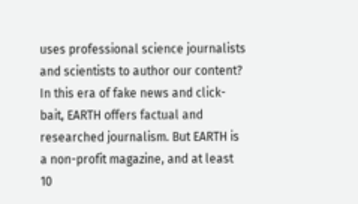uses professional science journalists and scientists to author our content?  In this era of fake news and click-bait, EARTH offers factual and researched journalism. But EARTH is a non-profit magazine, and at least 10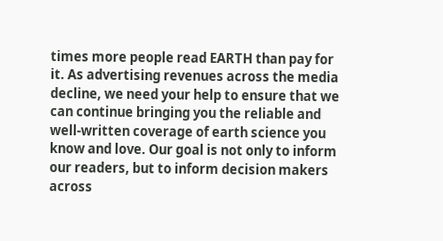times more people read EARTH than pay for it. As advertising revenues across the media decline, we need your help to ensure that we can continue bringing you the reliable and well-written coverage of earth science you know and love. Our goal is not only to inform our readers, but to inform decision makers across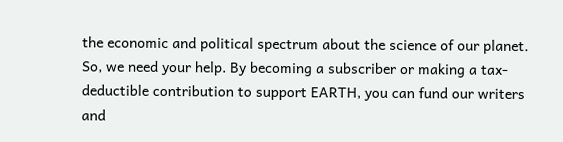the economic and political spectrum about the science of our planet. So, we need your help. By becoming a subscriber or making a tax-deductible contribution to support EARTH, you can fund our writers and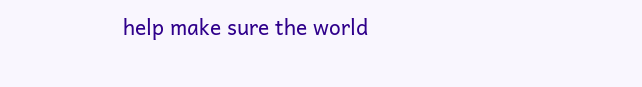help make sure the world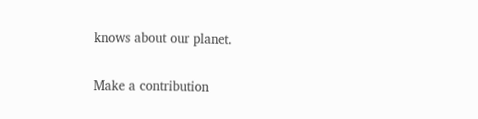knows about our planet.

Make a contribution